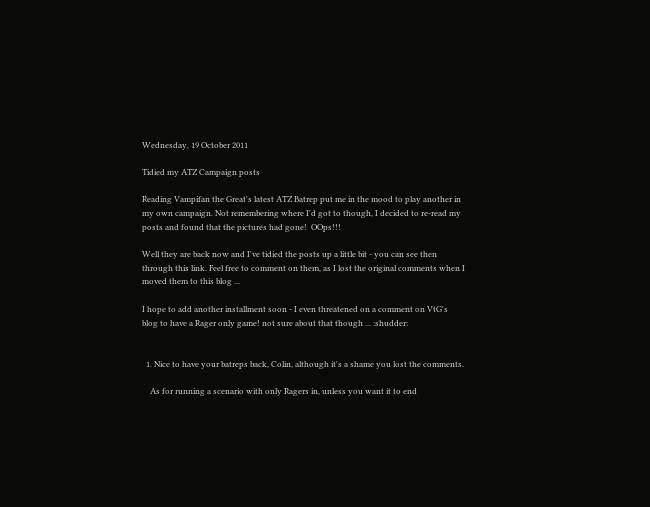Wednesday, 19 October 2011

Tidied my ATZ Campaign posts

Reading Vampifan the Great's latest ATZ Batrep put me in the mood to play another in my own campaign. Not remembering where I'd got to though, I decided to re-read my posts and found that the pictures had gone!  OOps!!!

Well they are back now and I've tidied the posts up a little bit - you can see then through this link. Feel free to comment on them, as I lost the original comments when I moved them to this blog ...

I hope to add another installment soon - I even threatened on a comment on VtG's blog to have a Rager only game! not sure about that though ... :shudder:


  1. Nice to have your batreps back, Colin, although it's a shame you lost the comments.

    As for running a scenario with only Ragers in, unless you want it to end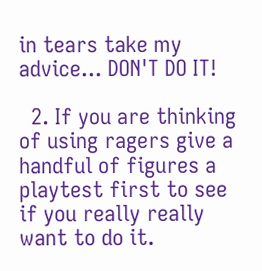in tears take my advice... DON'T DO IT!

  2. If you are thinking of using ragers give a handful of figures a playtest first to see if you really really want to do it.